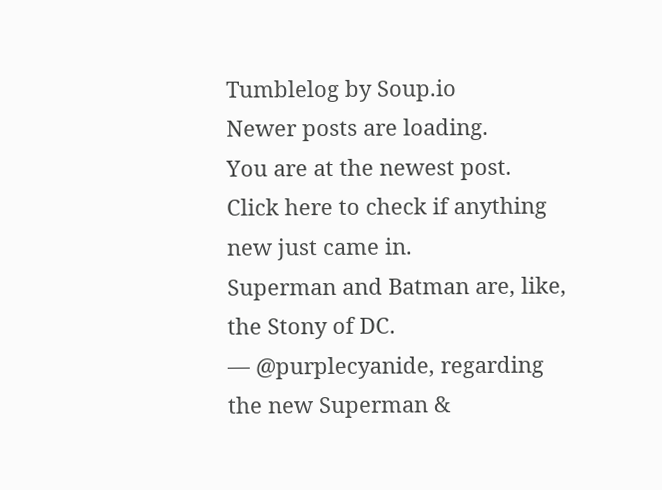Tumblelog by Soup.io
Newer posts are loading.
You are at the newest post.
Click here to check if anything new just came in.
Superman and Batman are, like, the Stony of DC.
— @purplecyanide, regarding the new Superman &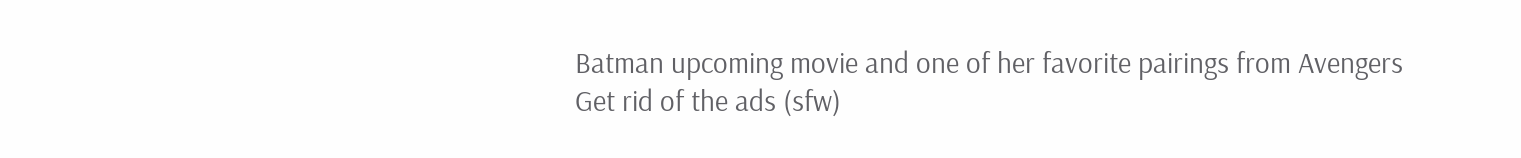Batman upcoming movie and one of her favorite pairings from Avengers
Get rid of the ads (sfw)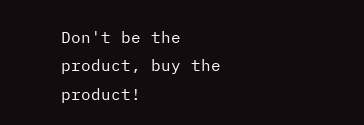Don't be the product, buy the product!